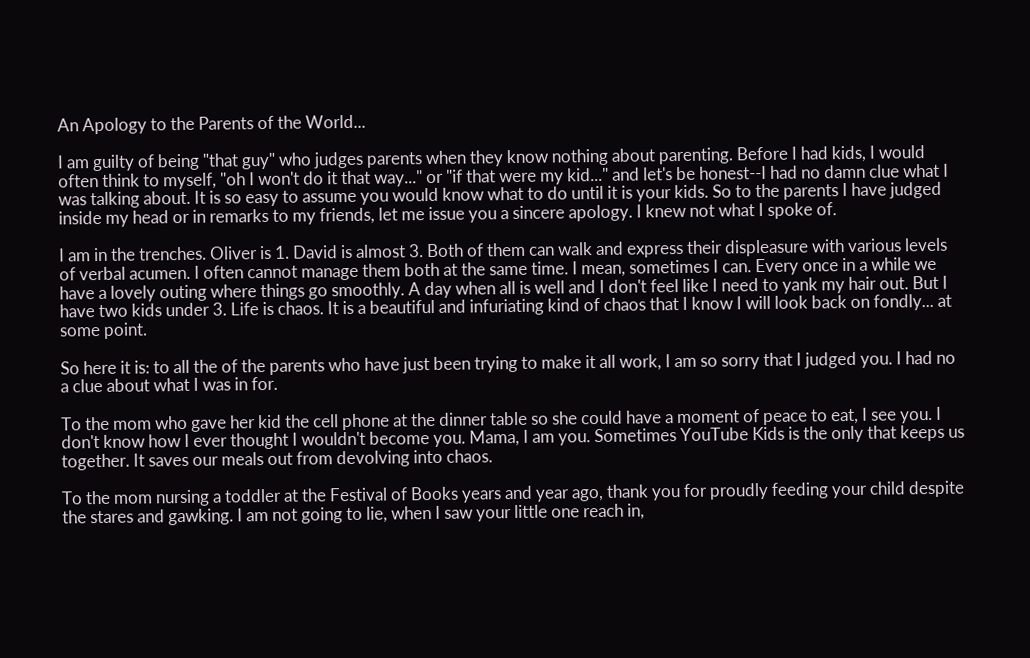An Apology to the Parents of the World...

I am guilty of being "that guy" who judges parents when they know nothing about parenting. Before I had kids, I would often think to myself, "oh I won't do it that way..." or "if that were my kid..." and let's be honest--I had no damn clue what I was talking about. It is so easy to assume you would know what to do until it is your kids. So to the parents I have judged inside my head or in remarks to my friends, let me issue you a sincere apology. I knew not what I spoke of.

I am in the trenches. Oliver is 1. David is almost 3. Both of them can walk and express their displeasure with various levels of verbal acumen. I often cannot manage them both at the same time. I mean, sometimes I can. Every once in a while we have a lovely outing where things go smoothly. A day when all is well and I don't feel like I need to yank my hair out. But I have two kids under 3. Life is chaos. It is a beautiful and infuriating kind of chaos that I know I will look back on fondly... at some point.

So here it is: to all the of the parents who have just been trying to make it all work, I am so sorry that I judged you. I had no a clue about what I was in for.

To the mom who gave her kid the cell phone at the dinner table so she could have a moment of peace to eat, I see you. I don't know how I ever thought I wouldn't become you. Mama, I am you. Sometimes YouTube Kids is the only that keeps us together. It saves our meals out from devolving into chaos.

To the mom nursing a toddler at the Festival of Books years and year ago, thank you for proudly feeding your child despite the stares and gawking. I am not going to lie, when I saw your little one reach in,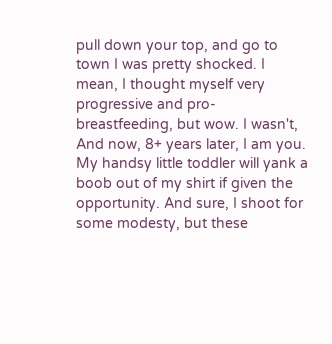pull down your top, and go to town I was pretty shocked. I mean, I thought myself very progressive and pro-breastfeeding, but wow. I wasn't, And now, 8+ years later, I am you. My handsy little toddler will yank a boob out of my shirt if given the opportunity. And sure, I shoot for some modesty, but these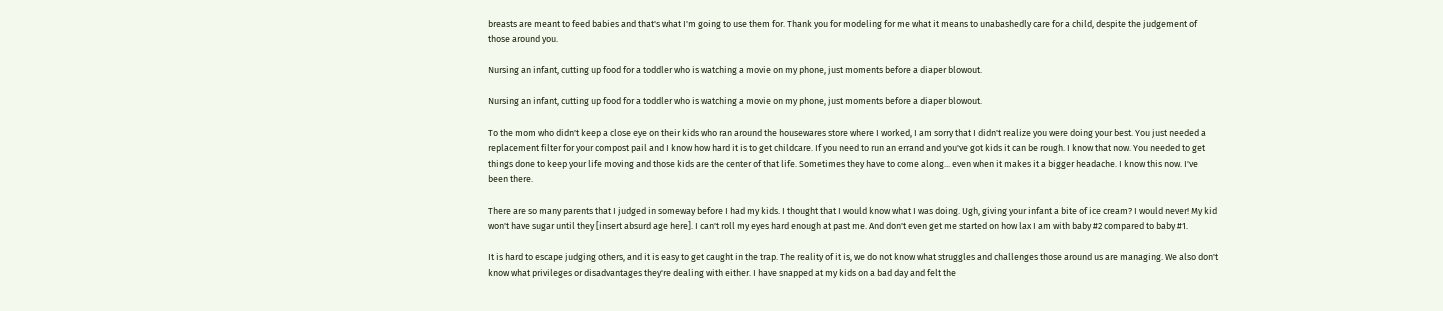breasts are meant to feed babies and that's what I'm going to use them for. Thank you for modeling for me what it means to unabashedly care for a child, despite the judgement of those around you.

Nursing an infant, cutting up food for a toddler who is watching a movie on my phone, just moments before a diaper blowout.

Nursing an infant, cutting up food for a toddler who is watching a movie on my phone, just moments before a diaper blowout.

To the mom who didn't keep a close eye on their kids who ran around the housewares store where I worked, I am sorry that I didn't realize you were doing your best. You just needed a replacement filter for your compost pail and I know how hard it is to get childcare. If you need to run an errand and you've got kids it can be rough. I know that now. You needed to get things done to keep your life moving and those kids are the center of that life. Sometimes they have to come along... even when it makes it a bigger headache. I know this now. I've been there.

There are so many parents that I judged in someway before I had my kids. I thought that I would know what I was doing. Ugh, giving your infant a bite of ice cream? I would never! My kid won't have sugar until they [insert absurd age here]. I can't roll my eyes hard enough at past me. And don't even get me started on how lax I am with baby #2 compared to baby #1.

It is hard to escape judging others, and it is easy to get caught in the trap. The reality of it is, we do not know what struggles and challenges those around us are managing. We also don't know what privileges or disadvantages they're dealing with either. I have snapped at my kids on a bad day and felt the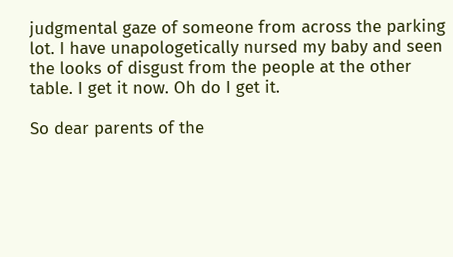judgmental gaze of someone from across the parking lot. I have unapologetically nursed my baby and seen the looks of disgust from the people at the other table. I get it now. Oh do I get it.

So dear parents of the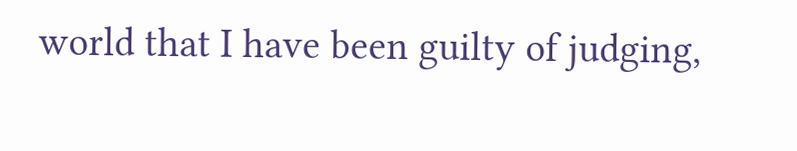world that I have been guilty of judging,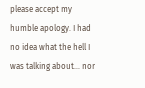please accept my humble apology. I had no idea what the hell I was talking about... nor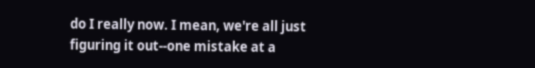do I really now. I mean, we're all just figuring it out--one mistake at a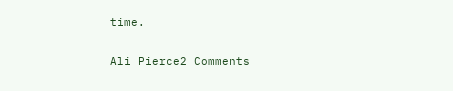time.

Ali Pierce2 Comments